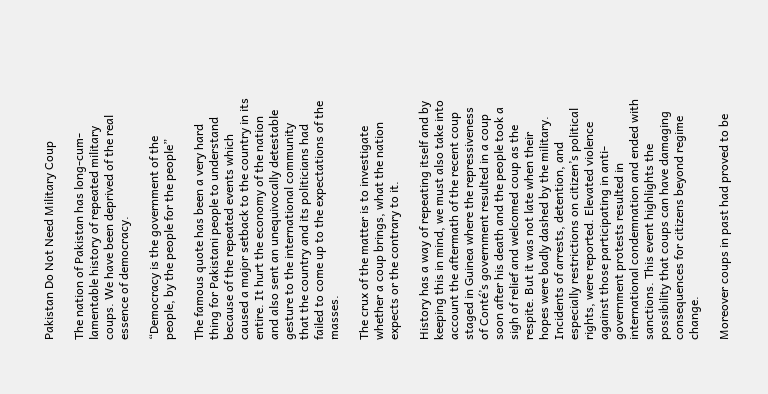Pakistan Do Not Need Military Coup

The nation of Pakistan has long-cum-lamentable history of repeated military coups. We have been deprived of the real essence of democracy.

“Democracy is the government of the people, by the people for the people”

The famous quote has been a very hard thing for Pakistani people to understand because of the repeated events which caused a major setback to the country in its entire. It hurt the economy of the nation and also sent an unequivocally detestable gesture to the international community that the country and its politicians had failed to come up to the expectations of the masses.

The crux of the matter is to investigate whether a coup brings, what the nation expects or the contrary to it.

History has a way of repeating itself and by keeping this in mind, we must also take into account the aftermath of the recent coup staged in Guinea where the repressiveness of Conté’s government resulted in a coup soon after his death and the people took a sigh of relief and welcomed coup as the respite. But it was not late when their hopes were badly dashed by the military. Incidents of arrests, detention, and especially restrictions on citizen’s political rights, were reported. Elevated violence against those participating in anti-government protests resulted in international condemnation and ended with sanctions. This event highlights the possibility that coups can have damaging consequences for citizens beyond regime change.

Moreover coups in past had proved to be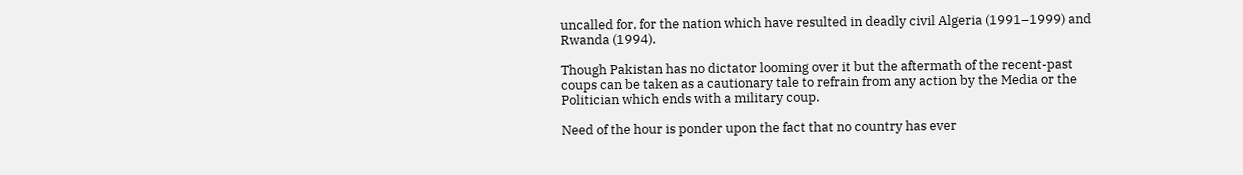uncalled for, for the nation which have resulted in deadly civil Algeria (1991–1999) and Rwanda (1994).

Though Pakistan has no dictator looming over it but the aftermath of the recent-past coups can be taken as a cautionary tale to refrain from any action by the Media or the Politician which ends with a military coup.

Need of the hour is ponder upon the fact that no country has ever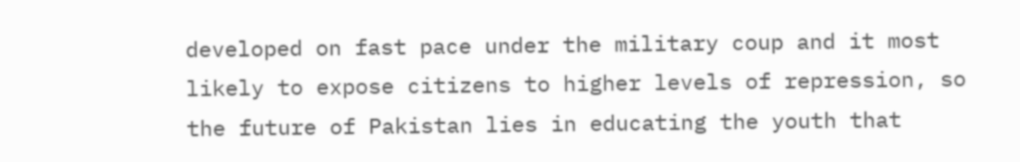developed on fast pace under the military coup and it most likely to expose citizens to higher levels of repression, so the future of Pakistan lies in educating the youth that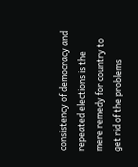consistency of democracy and repeated elections is the mere remedy for country to get rid of the problems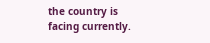the country is facing currently.